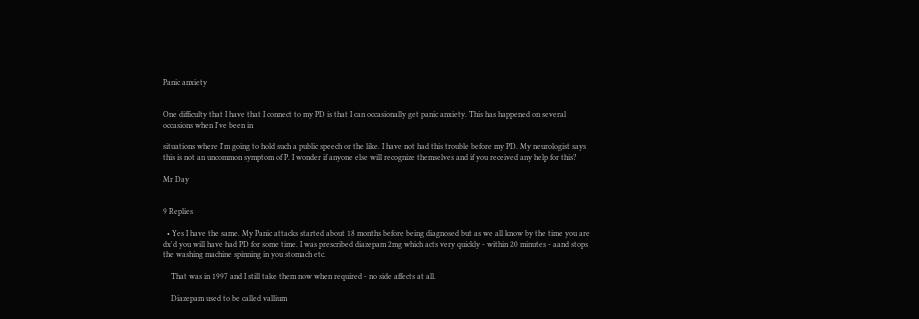Panic anxiety


One difficulty that I have that I connect to my PD is that I can occasionally get panic anxiety. This has happened on several occasions when I've been in

situations where I'm going to hold such a public speech or the like. I have not had this trouble before my PD. My neurologist says this is not an uncommon symptom of P. I wonder if anyone else will recognize themselves and if you received any help for this?

Mr Day


9 Replies

  • Yes I have the same. My Panic attacks started about 18 months before being diagnosed but as we all know by the time you are dx'd you will have had PD for some time. I was prescribed diazepam 2mg which acts very quickly - within 20 minutes - aand stops the washing machine spinning in you stomach etc.

    That was in 1997 and I still take them now when required - no side affects at all.

    Diazepam used to be called vallium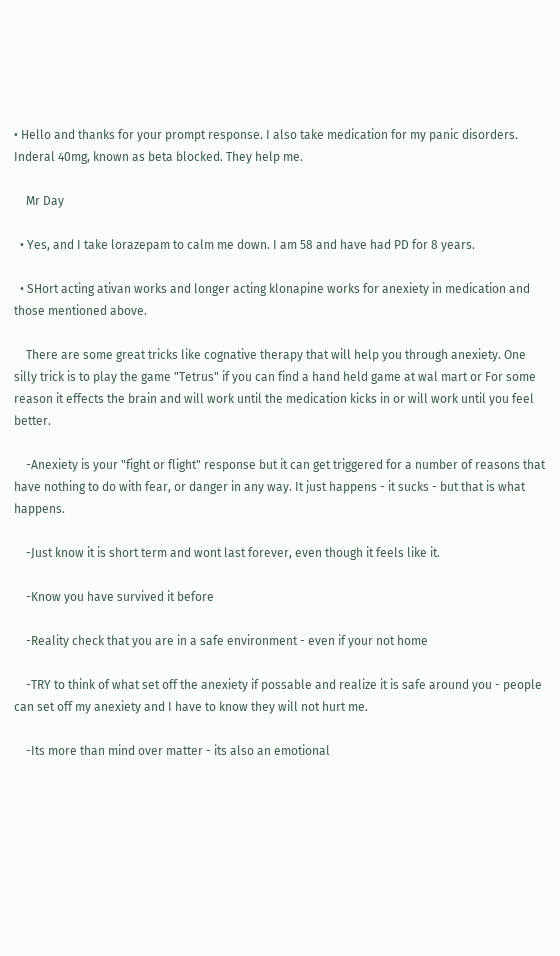• Hello and thanks for your prompt response. I also take medication for my panic disorders. Inderal 40mg, known as beta blocked. They help me.

    Mr Day

  • Yes, and I take lorazepam to calm me down. I am 58 and have had PD for 8 years.

  • SHort acting ativan works and longer acting klonapine works for anexiety in medication and those mentioned above.

    There are some great tricks like cognative therapy that will help you through anexiety. One silly trick is to play the game "Tetrus" if you can find a hand held game at wal mart or For some reason it effects the brain and will work until the medication kicks in or will work until you feel better.

    -Anexiety is your "fight or flight" response but it can get triggered for a number of reasons that have nothing to do with fear, or danger in any way. It just happens - it sucks - but that is what happens.

    -Just know it is short term and wont last forever, even though it feels like it.

    -Know you have survived it before

    -Reality check that you are in a safe environment - even if your not home

    -TRY to think of what set off the anexiety if possable and realize it is safe around you - people can set off my anexiety and I have to know they will not hurt me.

    -Its more than mind over matter - its also an emotional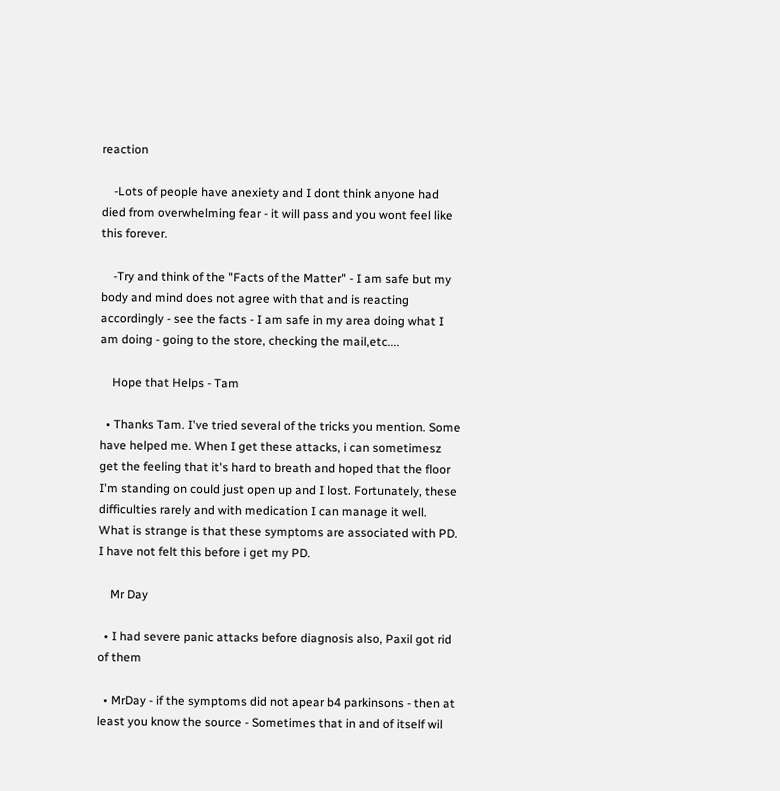reaction

    -Lots of people have anexiety and I dont think anyone had died from overwhelming fear - it will pass and you wont feel like this forever.

    -Try and think of the "Facts of the Matter" - I am safe but my body and mind does not agree with that and is reacting accordingly - see the facts - I am safe in my area doing what I am doing - going to the store, checking the mail,etc....

    Hope that Helps - Tam

  • Thanks Tam. I've tried several of the tricks you mention. Some have helped me. When I get these attacks, i can sometimesz get the feeling that it's hard to breath and hoped that the floor I'm standing on could just open up and I lost. Fortunately, these difficulties rarely and with medication I can manage it well. What is strange is that these symptoms are associated with PD. I have not felt this before i get my PD.

    Mr Day

  • I had severe panic attacks before diagnosis also, Paxil got rid of them

  • MrDay - if the symptoms did not apear b4 parkinsons - then at least you know the source - Sometimes that in and of itself wil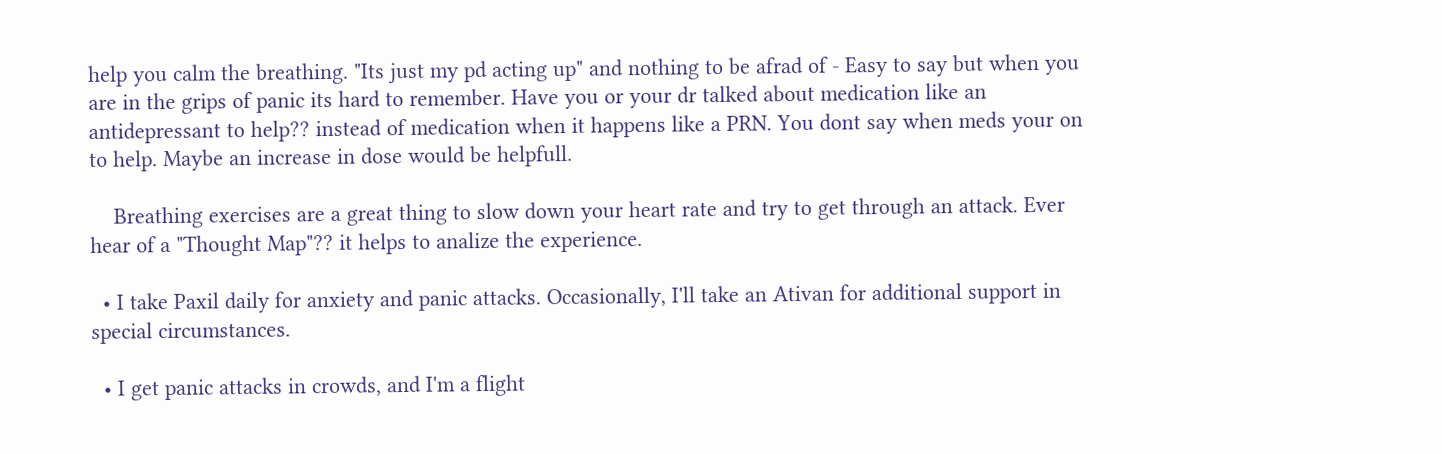help you calm the breathing. "Its just my pd acting up" and nothing to be afrad of - Easy to say but when you are in the grips of panic its hard to remember. Have you or your dr talked about medication like an antidepressant to help?? instead of medication when it happens like a PRN. You dont say when meds your on to help. Maybe an increase in dose would be helpfull.

    Breathing exercises are a great thing to slow down your heart rate and try to get through an attack. Ever hear of a "Thought Map"?? it helps to analize the experience.

  • I take Paxil daily for anxiety and panic attacks. Occasionally, I'll take an Ativan for additional support in special circumstances.

  • I get panic attacks in crowds, and I'm a flight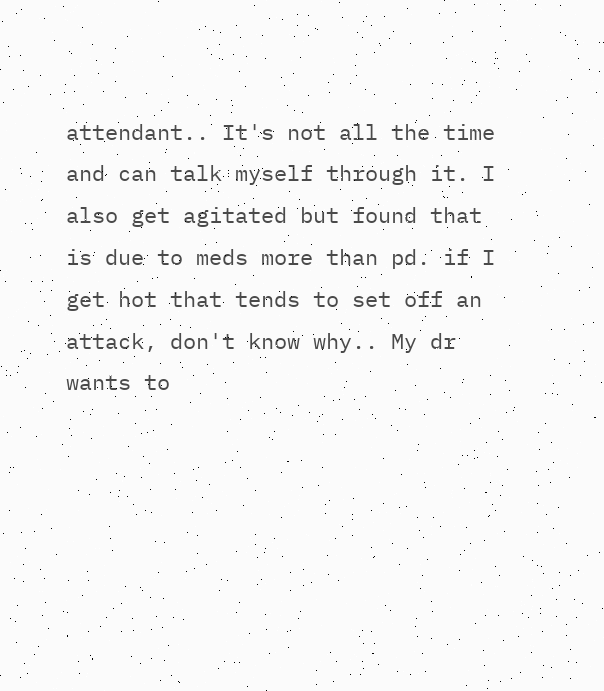attendant.. It's not all the time and can talk myself through it. I also get agitated but found that is due to meds more than pd. if I get hot that tends to set off an attack, don't know why.. My dr wants to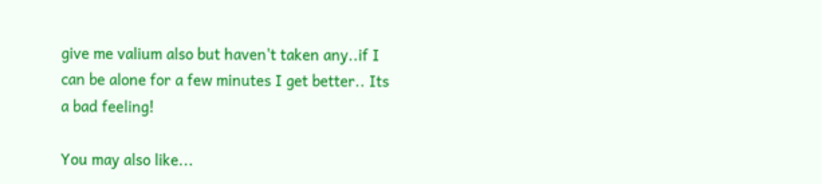give me valium also but haven't taken any..if I can be alone for a few minutes I get better.. Its a bad feeling!

You may also like...